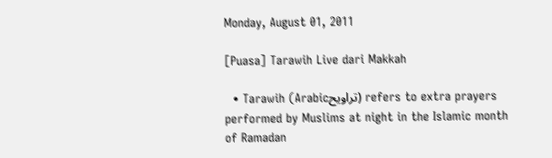Monday, August 01, 2011

[Puasa] Tarawih Live dari Makkah

  • Tarawih (Arabicتراويح) refers to extra prayers performed by Muslims at night in the Islamic month of Ramadan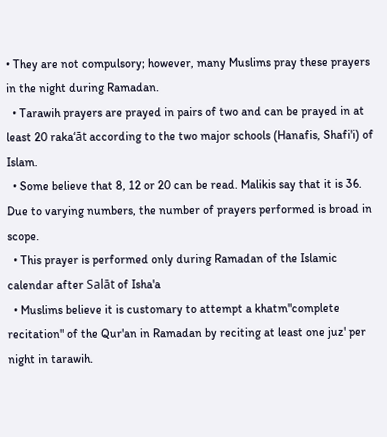• They are not compulsory; however, many Muslims pray these prayers in the night during Ramadan.
  • Tarawih prayers are prayed in pairs of two and can be prayed in at least 20 raka‘āt according to the two major schools (Hanafis, Shafi'i) of Islam.
  • Some believe that 8, 12 or 20 can be read. Malikis say that it is 36. Due to varying numbers, the number of prayers performed is broad in scope.
  • This prayer is performed only during Ramadan of the Islamic calendar after Salāt of Isha'a
  • Muslims believe it is customary to attempt a khatm"complete recitation" of the Qur'an in Ramadan by reciting at least one juz' per night in tarawih.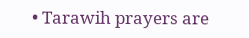• Tarawih prayers are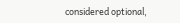considered optional,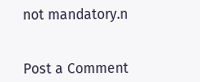not mandatory.n


Post a Comment